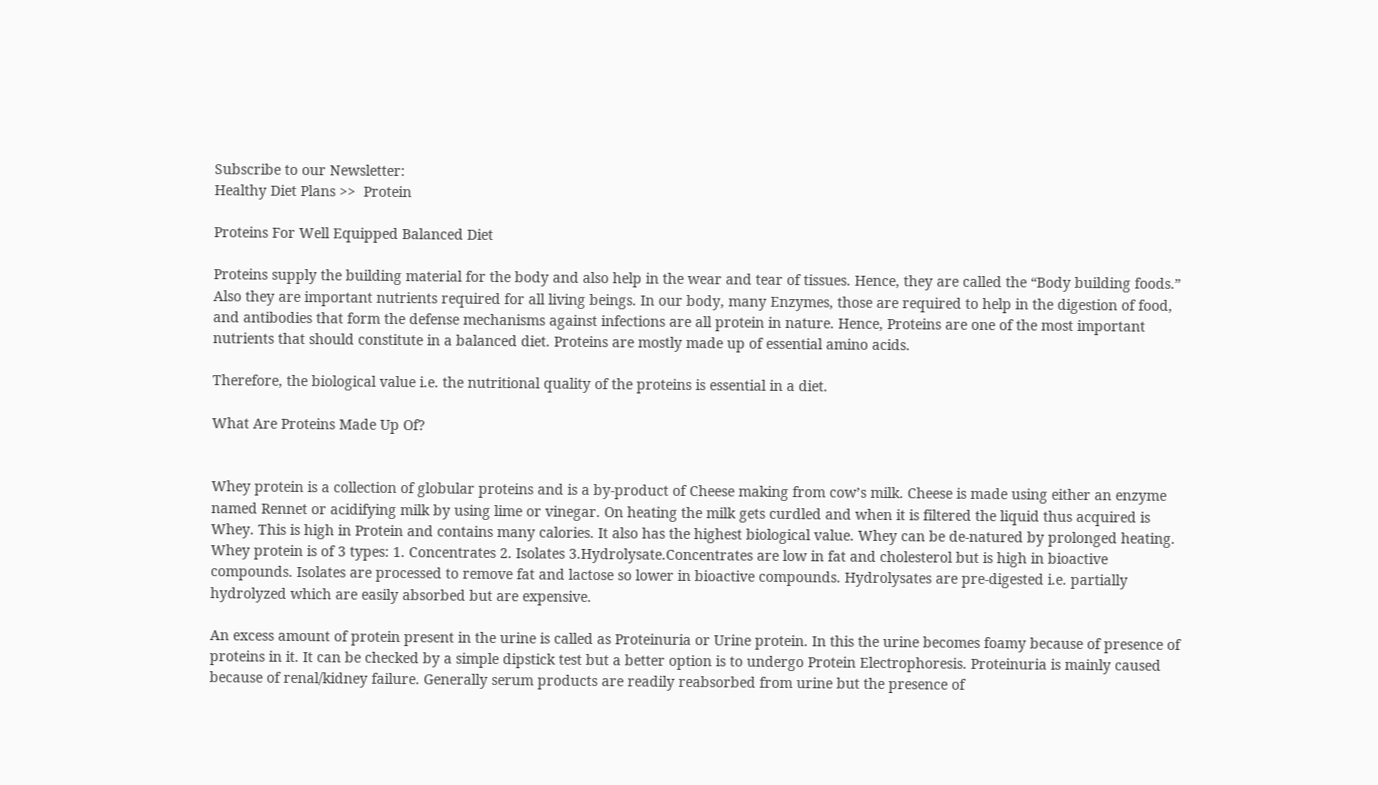Subscribe to our Newsletter:
Healthy Diet Plans >>  Protein

Proteins For Well Equipped Balanced Diet

Proteins supply the building material for the body and also help in the wear and tear of tissues. Hence, they are called the “Body building foods.” Also they are important nutrients required for all living beings. In our body, many Enzymes, those are required to help in the digestion of food, and antibodies that form the defense mechanisms against infections are all protein in nature. Hence, Proteins are one of the most important nutrients that should constitute in a balanced diet. Proteins are mostly made up of essential amino acids.

Therefore, the biological value i.e. the nutritional quality of the proteins is essential in a diet.

What Are Proteins Made Up Of?


Whey protein is a collection of globular proteins and is a by-product of Cheese making from cow’s milk. Cheese is made using either an enzyme named Rennet or acidifying milk by using lime or vinegar. On heating the milk gets curdled and when it is filtered the liquid thus acquired is Whey. This is high in Protein and contains many calories. It also has the highest biological value. Whey can be de-natured by prolonged heating. Whey protein is of 3 types: 1. Concentrates 2. Isolates 3.Hydrolysate.Concentrates are low in fat and cholesterol but is high in bioactive compounds. Isolates are processed to remove fat and lactose so lower in bioactive compounds. Hydrolysates are pre-digested i.e. partially hydrolyzed which are easily absorbed but are expensive.

An excess amount of protein present in the urine is called as Proteinuria or Urine protein. In this the urine becomes foamy because of presence of proteins in it. It can be checked by a simple dipstick test but a better option is to undergo Protein Electrophoresis. Proteinuria is mainly caused because of renal/kidney failure. Generally serum products are readily reabsorbed from urine but the presence of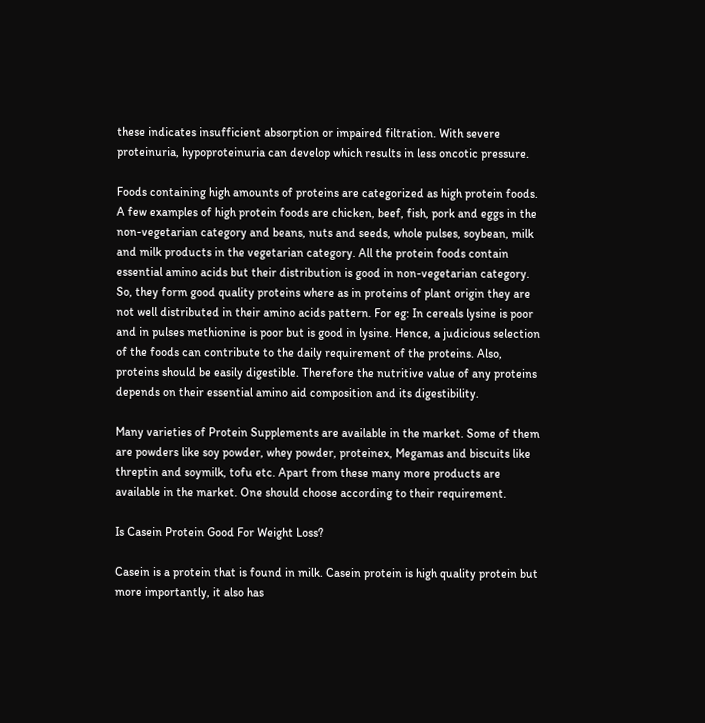these indicates insufficient absorption or impaired filtration. With severe proteinuria, hypoproteinuria can develop which results in less oncotic pressure.

Foods containing high amounts of proteins are categorized as high protein foods. A few examples of high protein foods are chicken, beef, fish, pork and eggs in the non-vegetarian category and beans, nuts and seeds, whole pulses, soybean, milk and milk products in the vegetarian category. All the protein foods contain essential amino acids but their distribution is good in non-vegetarian category. So, they form good quality proteins where as in proteins of plant origin they are not well distributed in their amino acids pattern. For eg: In cereals lysine is poor and in pulses methionine is poor but is good in lysine. Hence, a judicious selection of the foods can contribute to the daily requirement of the proteins. Also, proteins should be easily digestible. Therefore the nutritive value of any proteins depends on their essential amino aid composition and its digestibility.

Many varieties of Protein Supplements are available in the market. Some of them are powders like soy powder, whey powder, proteinex, Megamas and biscuits like threptin and soymilk, tofu etc. Apart from these many more products are available in the market. One should choose according to their requirement.

Is Casein Protein Good For Weight Loss?

Casein is a protein that is found in milk. Casein protein is high quality protein but more importantly, it also has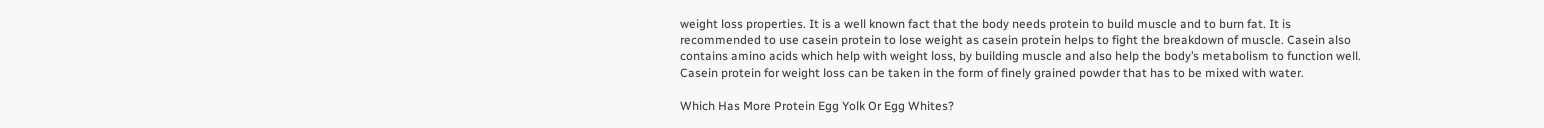weight loss properties. It is a well known fact that the body needs protein to build muscle and to burn fat. It is recommended to use casein protein to lose weight as casein protein helps to fight the breakdown of muscle. Casein also contains amino acids which help with weight loss, by building muscle and also help the body’s metabolism to function well. Casein protein for weight loss can be taken in the form of finely grained powder that has to be mixed with water.

Which Has More Protein Egg Yolk Or Egg Whites?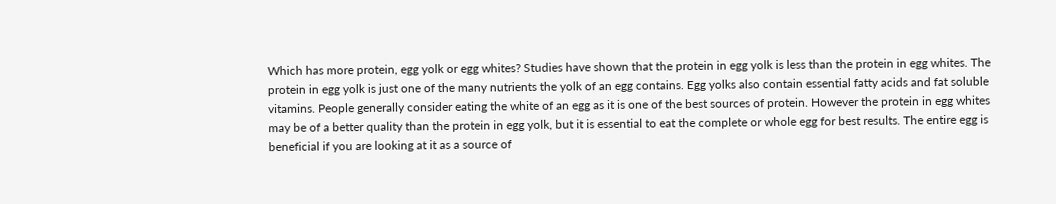Which has more protein, egg yolk or egg whites? Studies have shown that the protein in egg yolk is less than the protein in egg whites. The protein in egg yolk is just one of the many nutrients the yolk of an egg contains. Egg yolks also contain essential fatty acids and fat soluble vitamins. People generally consider eating the white of an egg as it is one of the best sources of protein. However the protein in egg whites may be of a better quality than the protein in egg yolk, but it is essential to eat the complete or whole egg for best results. The entire egg is beneficial if you are looking at it as a source of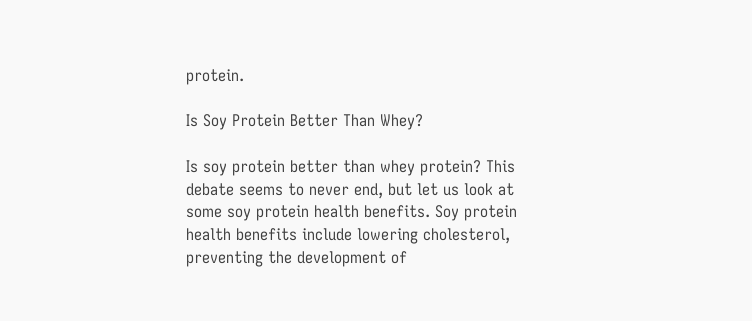protein.

Is Soy Protein Better Than Whey?

Is soy protein better than whey protein? This debate seems to never end, but let us look at some soy protein health benefits. Soy protein health benefits include lowering cholesterol, preventing the development of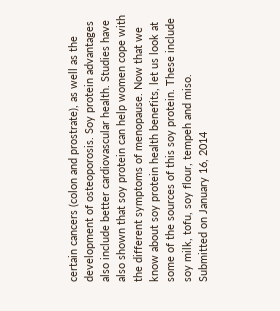certain cancers (colon and prostrate), as well as the development of osteoporosis. Soy protein advantages also include better cardiovascular health. Studies have also shown that soy protein can help women cope with the different symptoms of menopause. Now that we know about soy protein health benefits, let us look at some of the sources of this soy protein. These include soy milk, tofu, soy flour, tempeh and miso.
Submitted on January 16, 2014